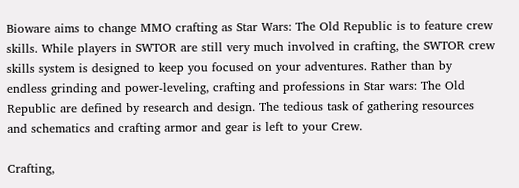Bioware aims to change MMO crafting as Star Wars: The Old Republic is to feature crew skills. While players in SWTOR are still very much involved in crafting, the SWTOR crew skills system is designed to keep you focused on your adventures. Rather than by endless grinding and power-leveling, crafting and professions in Star wars: The Old Republic are defined by research and design. The tedious task of gathering resources and schematics and crafting armor and gear is left to your Crew.

Crafting,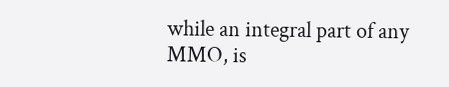while an integral part of any MMO, is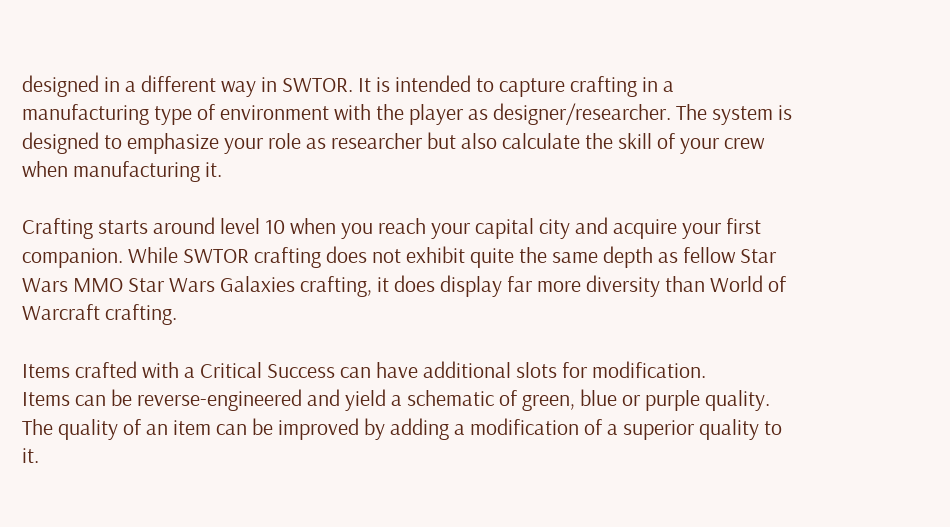designed in a different way in SWTOR. It is intended to capture crafting in a manufacturing type of environment with the player as designer/researcher. The system is designed to emphasize your role as researcher but also calculate the skill of your crew when manufacturing it.

Crafting starts around level 10 when you reach your capital city and acquire your first companion. While SWTOR crafting does not exhibit quite the same depth as fellow Star Wars MMO Star Wars Galaxies crafting, it does display far more diversity than World of Warcraft crafting.

Items crafted with a Critical Success can have additional slots for modification.
Items can be reverse-engineered and yield a schematic of green, blue or purple quality.
The quality of an item can be improved by adding a modification of a superior quality to it.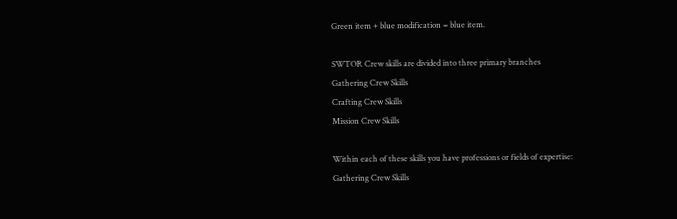Green item + blue modification = blue item.

SWTOR Crew skills are divided into three primary branches
Gathering Crew Skills
Crafting Crew Skills
Mission Crew Skills

Within each of these skills you have professions or fields of expertise:
Gathering Crew Skills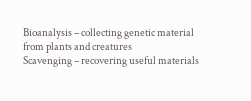Bioanalysis – collecting genetic material from plants and creatures
Scavenging – recovering useful materials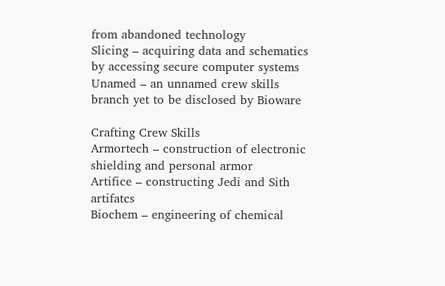from abandoned technology
Slicing – acquiring data and schematics by accessing secure computer systems
Unamed – an unnamed crew skills branch yet to be disclosed by Bioware

Crafting Crew Skills
Armortech – construction of electronic shielding and personal armor
Artifice – constructing Jedi and Sith artifatcs
Biochem – engineering of chemical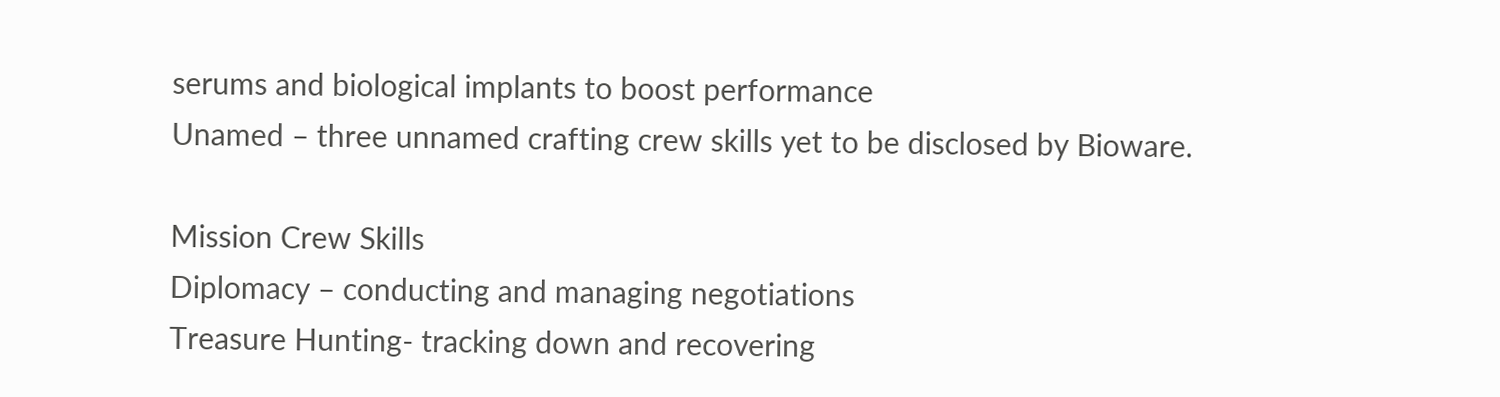serums and biological implants to boost performance
Unamed – three unnamed crafting crew skills yet to be disclosed by Bioware.

Mission Crew Skills
Diplomacy – conducting and managing negotiations
Treasure Hunting- tracking down and recovering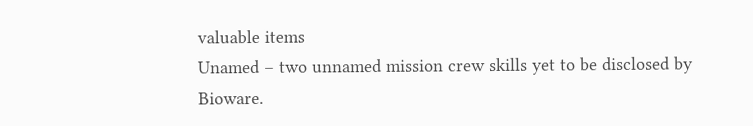valuable items
Unamed – two unnamed mission crew skills yet to be disclosed by Bioware.